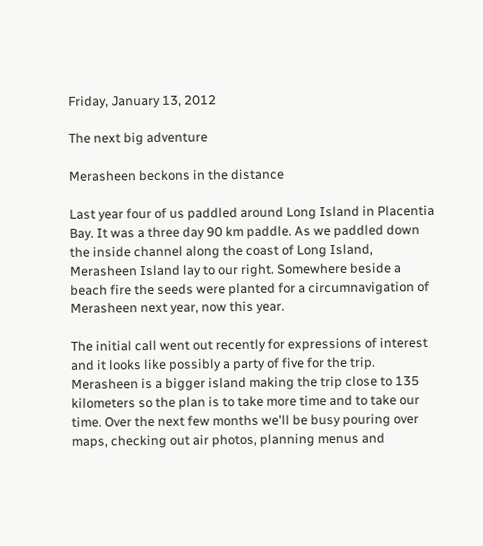Friday, January 13, 2012

The next big adventure

Merasheen beckons in the distance

Last year four of us paddled around Long Island in Placentia Bay. It was a three day 90 km paddle. As we paddled down the inside channel along the coast of Long Island, Merasheen Island lay to our right. Somewhere beside a beach fire the seeds were planted for a circumnavigation of Merasheen next year, now this year.

The initial call went out recently for expressions of interest and it looks like possibly a party of five for the trip. Merasheen is a bigger island making the trip close to 135 kilometers so the plan is to take more time and to take our time. Over the next few months we'll be busy pouring over maps, checking out air photos, planning menus and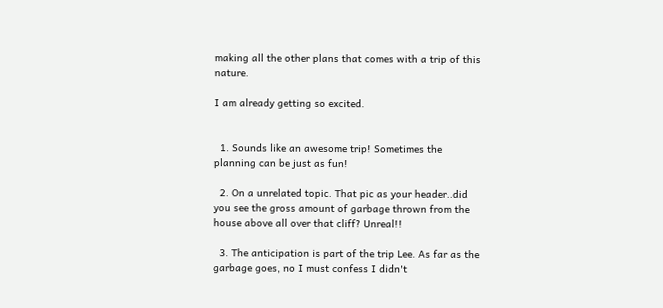making all the other plans that comes with a trip of this nature.

I am already getting so excited.


  1. Sounds like an awesome trip! Sometimes the planning can be just as fun!

  2. On a unrelated topic. That pic as your header..did you see the gross amount of garbage thrown from the house above all over that cliff? Unreal!!

  3. The anticipation is part of the trip Lee. As far as the garbage goes, no I must confess I didn't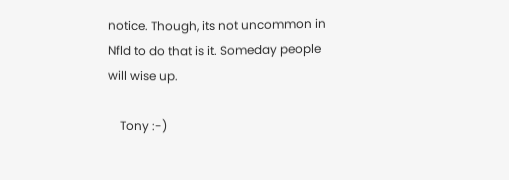notice. Though, its not uncommon in Nfld to do that is it. Someday people will wise up.

    Tony :-)